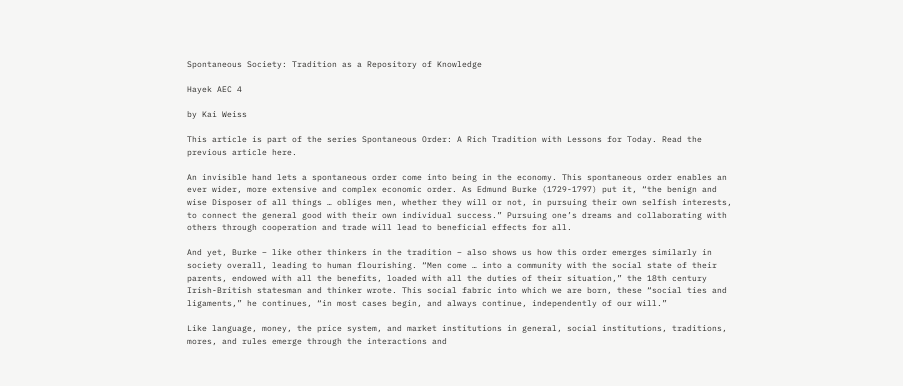Spontaneous Society: Tradition as a Repository of Knowledge

Hayek AEC 4

by Kai Weiss

This article is part of the series Spontaneous Order: A Rich Tradition with Lessons for Today. Read the previous article here.

An invisible hand lets a spontaneous order come into being in the economy. This spontaneous order enables an ever wider, more extensive and complex economic order. As Edmund Burke (1729-1797) put it, “the benign and wise Disposer of all things … obliges men, whether they will or not, in pursuing their own selfish interests, to connect the general good with their own individual success.” Pursuing one’s dreams and collaborating with others through cooperation and trade will lead to beneficial effects for all.

And yet, Burke – like other thinkers in the tradition – also shows us how this order emerges similarly in society overall, leading to human flourishing. “Men come … into a community with the social state of their parents, endowed with all the benefits, loaded with all the duties of their situation,” the 18th century Irish-British statesman and thinker wrote. This social fabric into which we are born, these “social ties and ligaments,” he continues, “in most cases begin, and always continue, independently of our will.”

Like language, money, the price system, and market institutions in general, social institutions, traditions, mores, and rules emerge through the interactions and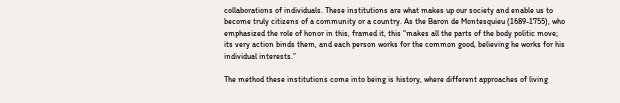collaborations of individuals. These institutions are what makes up our society and enable us to become truly citizens of a community or a country. As the Baron de Montesquieu (1689-1755), who emphasized the role of honor in this, framed it, this “makes all the parts of the body politic move; its very action binds them, and each person works for the common good, believing he works for his individual interests.”

The method these institutions come into being is history, where different approaches of living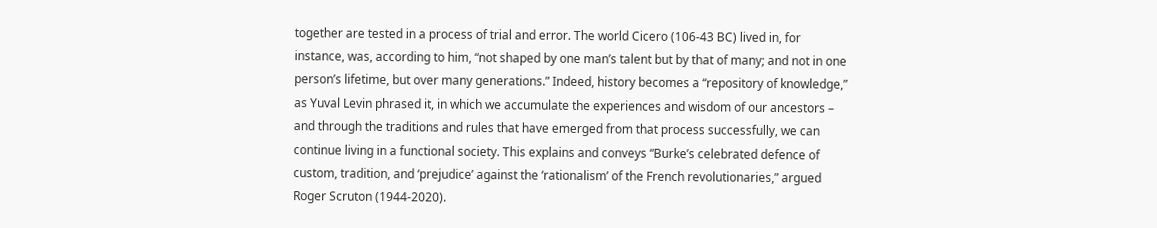together are tested in a process of trial and error. The world Cicero (106-43 BC) lived in, for instance, was, according to him, “not shaped by one man’s talent but by that of many; and not in one person’s lifetime, but over many generations.” Indeed, history becomes a “repository of knowledge,” as Yuval Levin phrased it, in which we accumulate the experiences and wisdom of our ancestors – and through the traditions and rules that have emerged from that process successfully, we can continue living in a functional society. This explains and conveys “Burke’s celebrated defence of custom, tradition, and ‘prejudice’ against the ‘rationalism’ of the French revolutionaries,” argued Roger Scruton (1944-2020).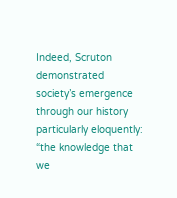Indeed, Scruton demonstrated society’s emergence through our history particularly eloquently: “the knowledge that we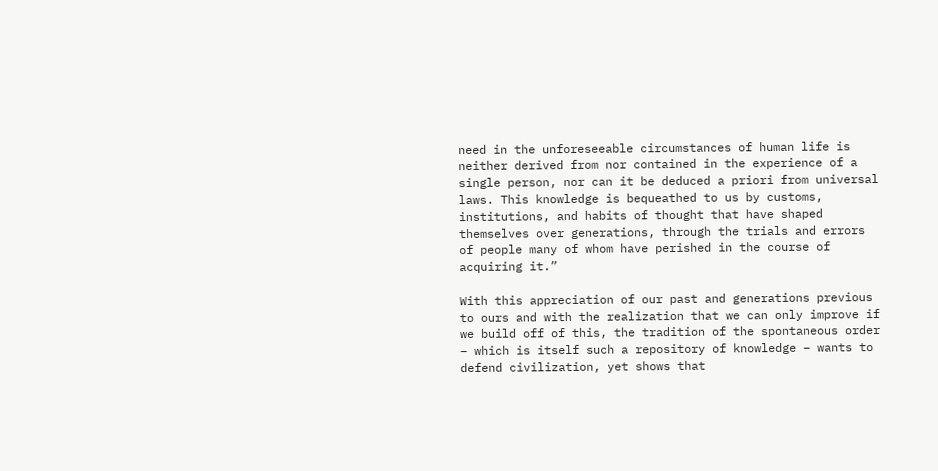need in the unforeseeable circumstances of human life is neither derived from nor contained in the experience of a single person, nor can it be deduced a priori from universal laws. This knowledge is bequeathed to us by customs, institutions, and habits of thought that have shaped themselves over generations, through the trials and errors of people many of whom have perished in the course of acquiring it.”

With this appreciation of our past and generations previous to ours and with the realization that we can only improve if we build off of this, the tradition of the spontaneous order – which is itself such a repository of knowledge – wants to defend civilization, yet shows that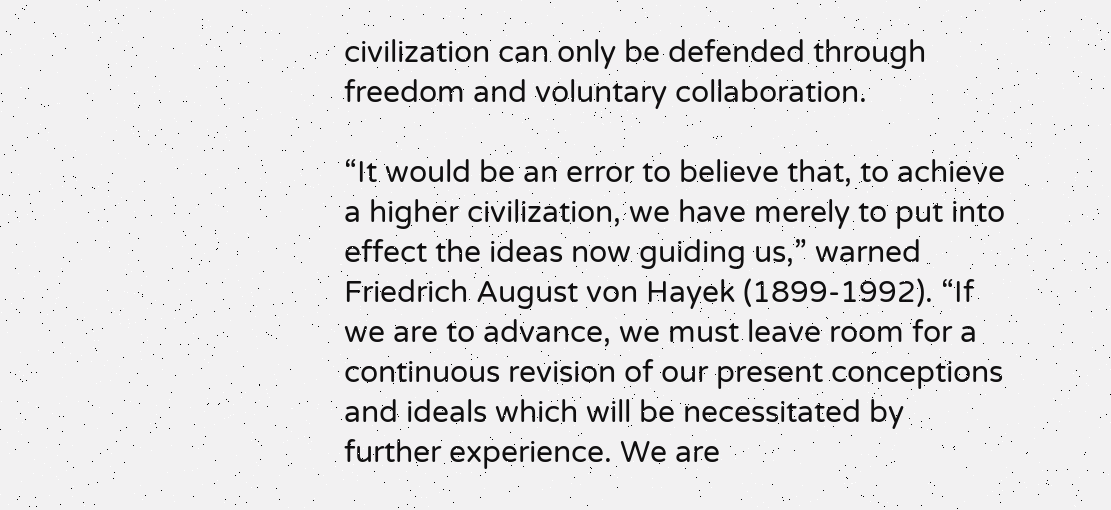civilization can only be defended through freedom and voluntary collaboration.

“It would be an error to believe that, to achieve a higher civilization, we have merely to put into effect the ideas now guiding us,” warned Friedrich August von Hayek (1899-1992). “If we are to advance, we must leave room for a continuous revision of our present conceptions and ideals which will be necessitated by further experience. We are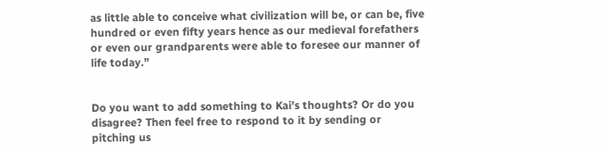as little able to conceive what civilization will be, or can be, five hundred or even fifty years hence as our medieval forefathers or even our grandparents were able to foresee our manner of life today.”


Do you want to add something to Kai’s thoughts? Or do you disagree? Then feel free to respond to it by sending or pitching us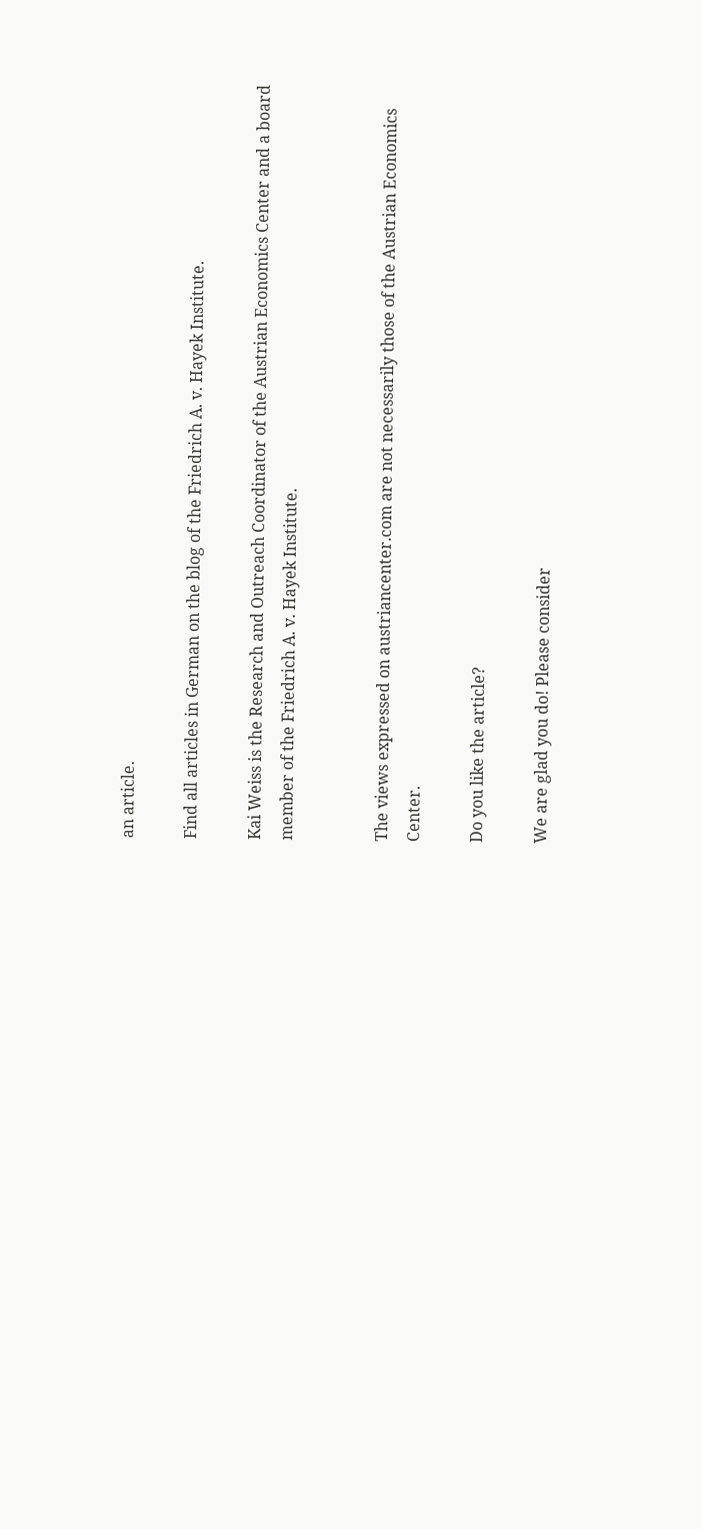an article.

Find all articles in German on the blog of the Friedrich A. v. Hayek Institute.

Kai Weiss is the Research and Outreach Coordinator of the Austrian Economics Center and a board member of the Friedrich A. v. Hayek Institute.


The views expressed on austriancenter.com are not necessarily those of the Austrian Economics Center.

Do you like the article?

We are glad you do! Please consider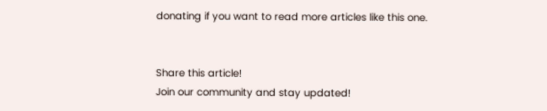donating if you want to read more articles like this one.


Share this article!
Join our community and stay updated!